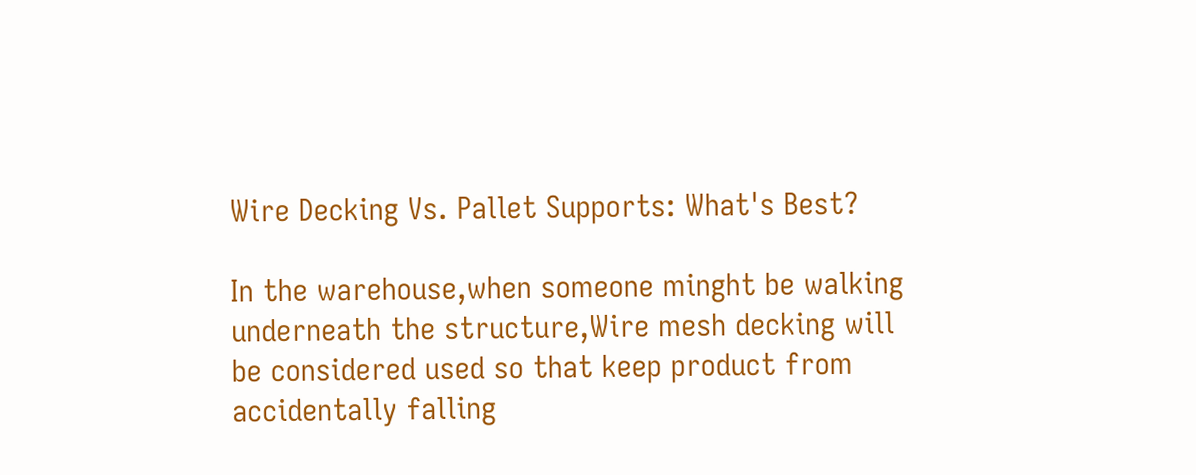Wire Decking Vs. Pallet Supports: What's Best?

In the warehouse,when someone minght be walking underneath the structure,Wire mesh decking will be considered used so that keep product from accidentally falling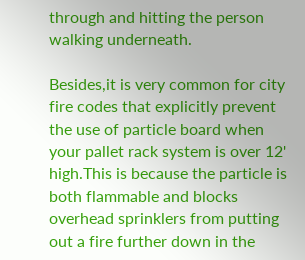through and hitting the person walking underneath.

Besides,it is very common for city fire codes that explicitly prevent the use of particle board when your pallet rack system is over 12' high.This is because the particle is both flammable and blocks overhead sprinklers from putting out a fire further down in the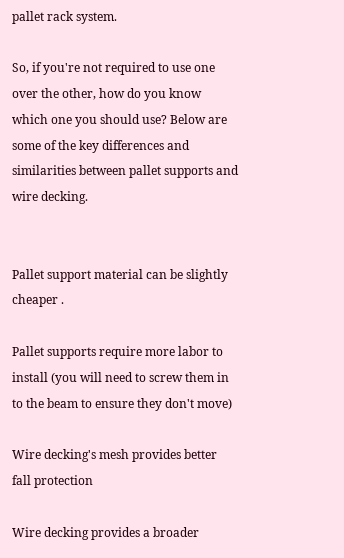pallet rack system.

So, if you're not required to use one over the other, how do you know which one you should use? Below are some of the key differences and similarities between pallet supports and wire decking.


Pallet support material can be slightly cheaper .

Pallet supports require more labor to install (you will need to screw them in to the beam to ensure they don't move)

Wire decking's mesh provides better fall protection

Wire decking provides a broader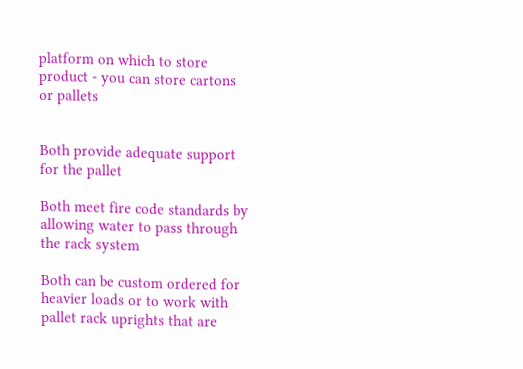platform on which to store product - you can store cartons or pallets


Both provide adequate support for the pallet

Both meet fire code standards by allowing water to pass through the rack system

Both can be custom ordered for heavier loads or to work with pallet rack uprights that are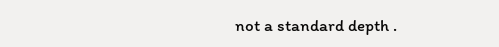not a standard depth .